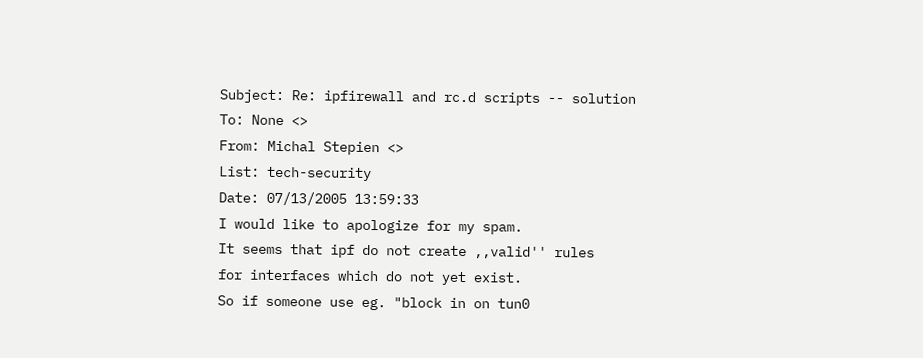Subject: Re: ipfirewall and rc.d scripts -- solution
To: None <>
From: Michal Stepien <>
List: tech-security
Date: 07/13/2005 13:59:33
I would like to apologize for my spam.
It seems that ipf do not create ,,valid'' rules
for interfaces which do not yet exist.
So if someone use eg. "block in on tun0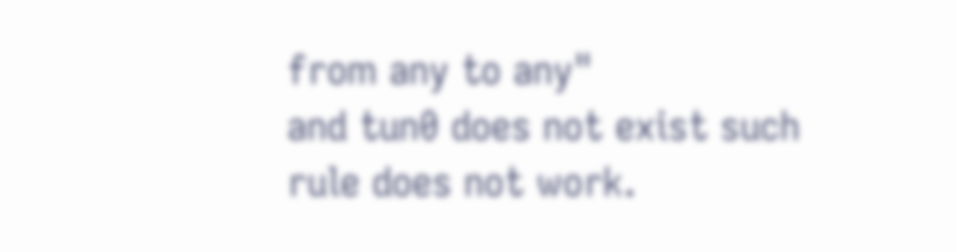from any to any"
and tun0 does not exist such rule does not work.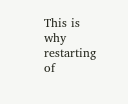This is why restarting of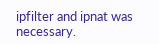ipfilter and ipnat was necessary.